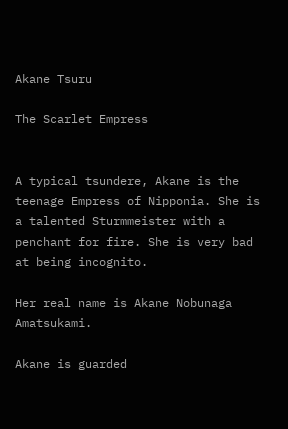Akane Tsuru

The Scarlet Empress


A typical tsundere, Akane is the teenage Empress of Nipponia. She is a talented Sturmmeister with a penchant for fire. She is very bad at being incognito.

Her real name is Akane Nobunaga Amatsukami.

Akane is guarded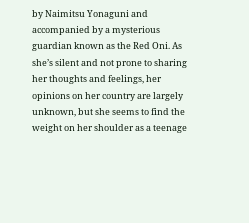by Naimitsu Yonaguni and accompanied by a mysterious guardian known as the Red Oni. As she’s silent and not prone to sharing her thoughts and feelings, her opinions on her country are largely unknown, but she seems to find the weight on her shoulder as a teenage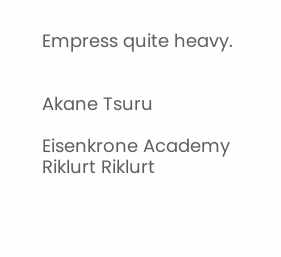Empress quite heavy.


Akane Tsuru

Eisenkrone Academy Riklurt Riklurt